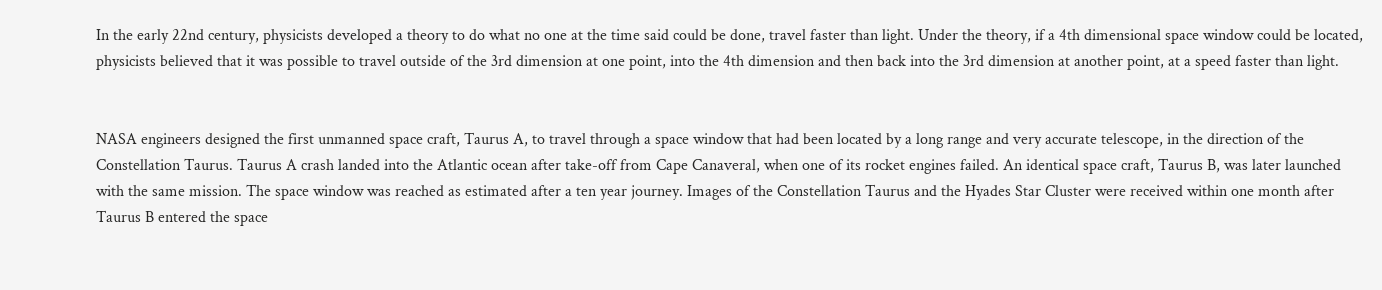In the early 22nd century, physicists developed a theory to do what no one at the time said could be done, travel faster than light. Under the theory, if a 4th dimensional space window could be located, physicists believed that it was possible to travel outside of the 3rd dimension at one point, into the 4th dimension and then back into the 3rd dimension at another point, at a speed faster than light.


NASA engineers designed the first unmanned space craft, Taurus A, to travel through a space window that had been located by a long range and very accurate telescope, in the direction of the Constellation Taurus. Taurus A crash landed into the Atlantic ocean after take-off from Cape Canaveral, when one of its rocket engines failed. An identical space craft, Taurus B, was later launched with the same mission. The space window was reached as estimated after a ten year journey. Images of the Constellation Taurus and the Hyades Star Cluster were received within one month after Taurus B entered the space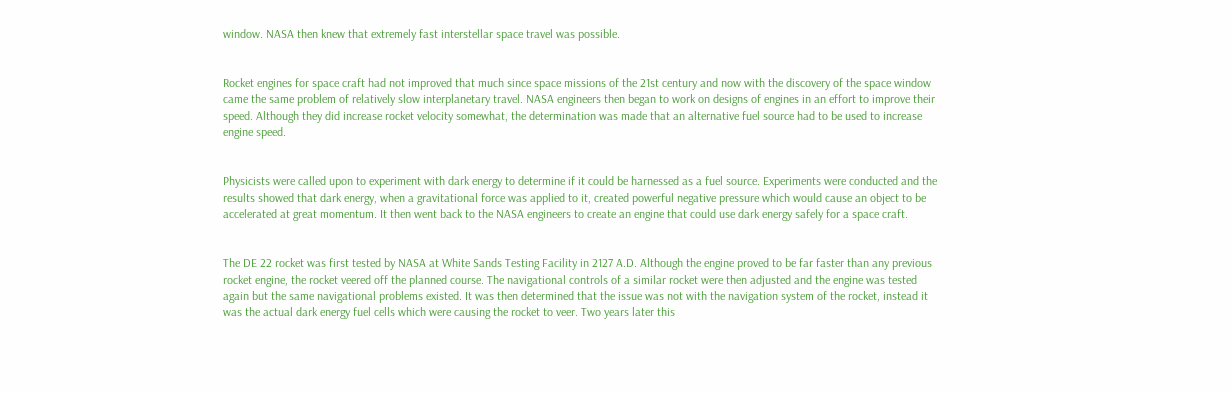window. NASA then knew that extremely fast interstellar space travel was possible.


Rocket engines for space craft had not improved that much since space missions of the 21st century and now with the discovery of the space window came the same problem of relatively slow interplanetary travel. NASA engineers then began to work on designs of engines in an effort to improve their speed. Although they did increase rocket velocity somewhat, the determination was made that an alternative fuel source had to be used to increase engine speed.


Physicists were called upon to experiment with dark energy to determine if it could be harnessed as a fuel source. Experiments were conducted and the results showed that dark energy, when a gravitational force was applied to it, created powerful negative pressure which would cause an object to be accelerated at great momentum. It then went back to the NASA engineers to create an engine that could use dark energy safely for a space craft.


The DE 22 rocket was first tested by NASA at White Sands Testing Facility in 2127 A.D. Although the engine proved to be far faster than any previous rocket engine, the rocket veered off the planned course. The navigational controls of a similar rocket were then adjusted and the engine was tested again but the same navigational problems existed. It was then determined that the issue was not with the navigation system of the rocket, instead it was the actual dark energy fuel cells which were causing the rocket to veer. Two years later this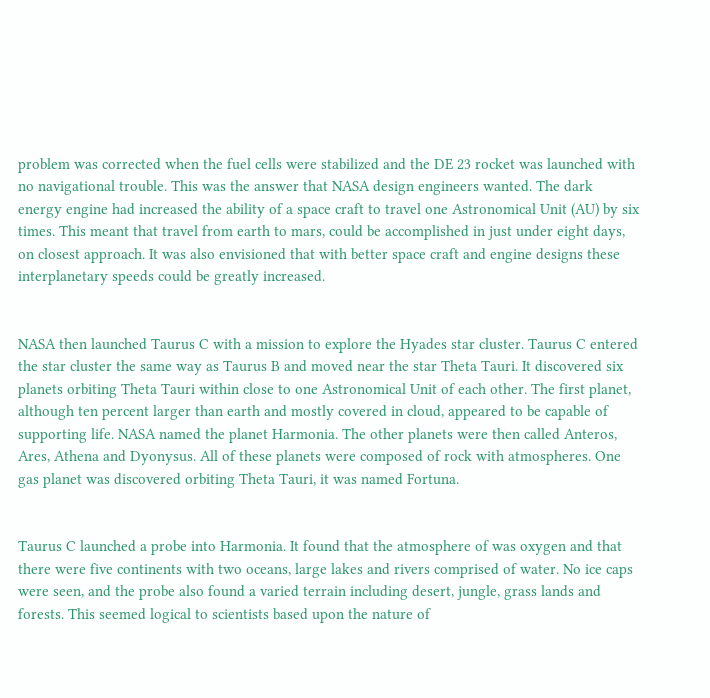problem was corrected when the fuel cells were stabilized and the DE 23 rocket was launched with no navigational trouble. This was the answer that NASA design engineers wanted. The dark energy engine had increased the ability of a space craft to travel one Astronomical Unit (AU) by six times. This meant that travel from earth to mars, could be accomplished in just under eight days, on closest approach. It was also envisioned that with better space craft and engine designs these interplanetary speeds could be greatly increased.


NASA then launched Taurus C with a mission to explore the Hyades star cluster. Taurus C entered the star cluster the same way as Taurus B and moved near the star Theta Tauri. It discovered six planets orbiting Theta Tauri within close to one Astronomical Unit of each other. The first planet, although ten percent larger than earth and mostly covered in cloud, appeared to be capable of supporting life. NASA named the planet Harmonia. The other planets were then called Anteros, Ares, Athena and Dyonysus. All of these planets were composed of rock with atmospheres. One gas planet was discovered orbiting Theta Tauri, it was named Fortuna.


Taurus C launched a probe into Harmonia. It found that the atmosphere of was oxygen and that there were five continents with two oceans, large lakes and rivers comprised of water. No ice caps were seen, and the probe also found a varied terrain including desert, jungle, grass lands and forests. This seemed logical to scientists based upon the nature of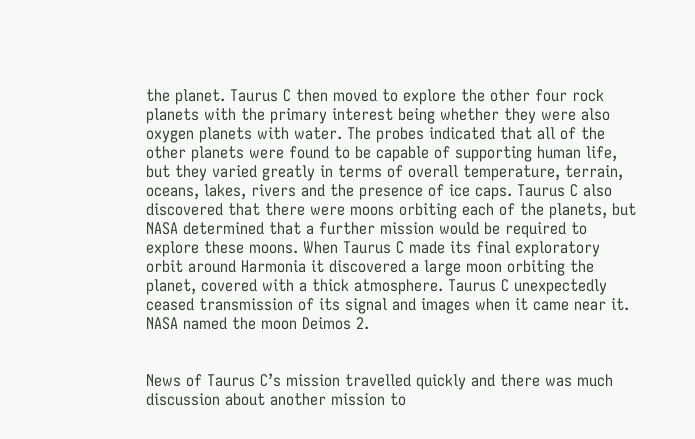the planet. Taurus C then moved to explore the other four rock planets with the primary interest being whether they were also oxygen planets with water. The probes indicated that all of the other planets were found to be capable of supporting human life, but they varied greatly in terms of overall temperature, terrain, oceans, lakes, rivers and the presence of ice caps. Taurus C also discovered that there were moons orbiting each of the planets, but NASA determined that a further mission would be required to explore these moons. When Taurus C made its final exploratory orbit around Harmonia it discovered a large moon orbiting the planet, covered with a thick atmosphere. Taurus C unexpectedly ceased transmission of its signal and images when it came near it. NASA named the moon Deimos 2.


News of Taurus C’s mission travelled quickly and there was much discussion about another mission to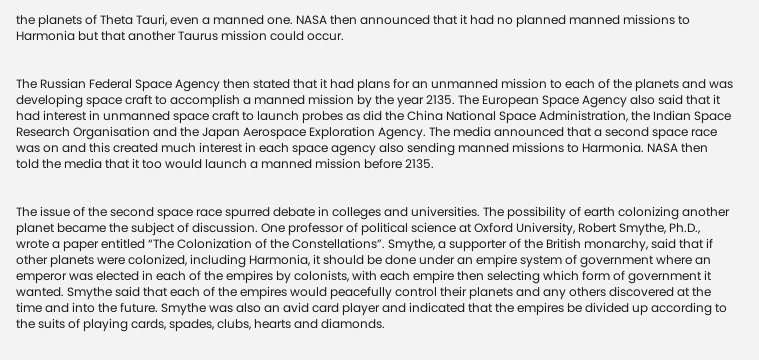the planets of Theta Tauri, even a manned one. NASA then announced that it had no planned manned missions to Harmonia but that another Taurus mission could occur.


The Russian Federal Space Agency then stated that it had plans for an unmanned mission to each of the planets and was developing space craft to accomplish a manned mission by the year 2135. The European Space Agency also said that it had interest in unmanned space craft to launch probes as did the China National Space Administration, the Indian Space Research Organisation and the Japan Aerospace Exploration Agency. The media announced that a second space race was on and this created much interest in each space agency also sending manned missions to Harmonia. NASA then told the media that it too would launch a manned mission before 2135.


The issue of the second space race spurred debate in colleges and universities. The possibility of earth colonizing another planet became the subject of discussion. One professor of political science at Oxford University, Robert Smythe, Ph.D., wrote a paper entitled “The Colonization of the Constellations”. Smythe, a supporter of the British monarchy, said that if other planets were colonized, including Harmonia, it should be done under an empire system of government where an emperor was elected in each of the empires by colonists, with each empire then selecting which form of government it wanted. Smythe said that each of the empires would peacefully control their planets and any others discovered at the time and into the future. Smythe was also an avid card player and indicated that the empires be divided up according to the suits of playing cards, spades, clubs, hearts and diamonds.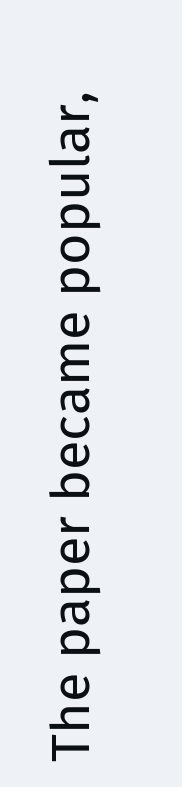The paper became popular,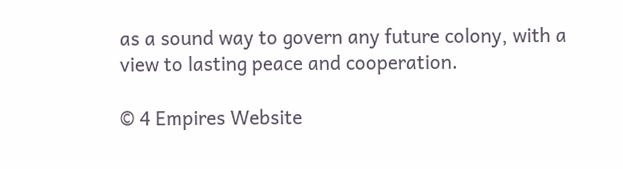as a sound way to govern any future colony, with a view to lasting peace and cooperation.

© 4 Empires Website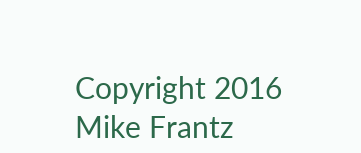Copyright 2016 Mike Frantz